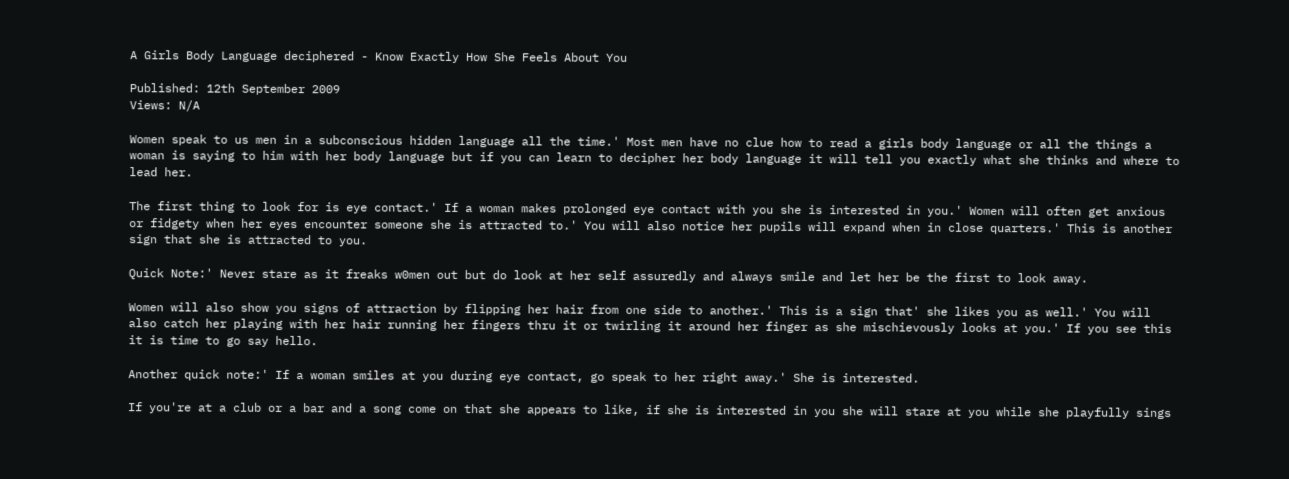A Girls Body Language deciphered - Know Exactly How She Feels About You

Published: 12th September 2009
Views: N/A

Women speak to us men in a subconscious hidden language all the time.' Most men have no clue how to read a girls body language or all the things a woman is saying to him with her body language but if you can learn to decipher her body language it will tell you exactly what she thinks and where to lead her.

The first thing to look for is eye contact.' If a woman makes prolonged eye contact with you she is interested in you.' Women will often get anxious or fidgety when her eyes encounter someone she is attracted to.' You will also notice her pupils will expand when in close quarters.' This is another sign that she is attracted to you.

Quick Note:' Never stare as it freaks w0men out but do look at her self assuredly and always smile and let her be the first to look away.

Women will also show you signs of attraction by flipping her hair from one side to another.' This is a sign that' she likes you as well.' You will also catch her playing with her hair running her fingers thru it or twirling it around her finger as she mischievously looks at you.' If you see this it is time to go say hello.

Another quick note:' If a woman smiles at you during eye contact, go speak to her right away.' She is interested.

If you're at a club or a bar and a song come on that she appears to like, if she is interested in you she will stare at you while she playfully sings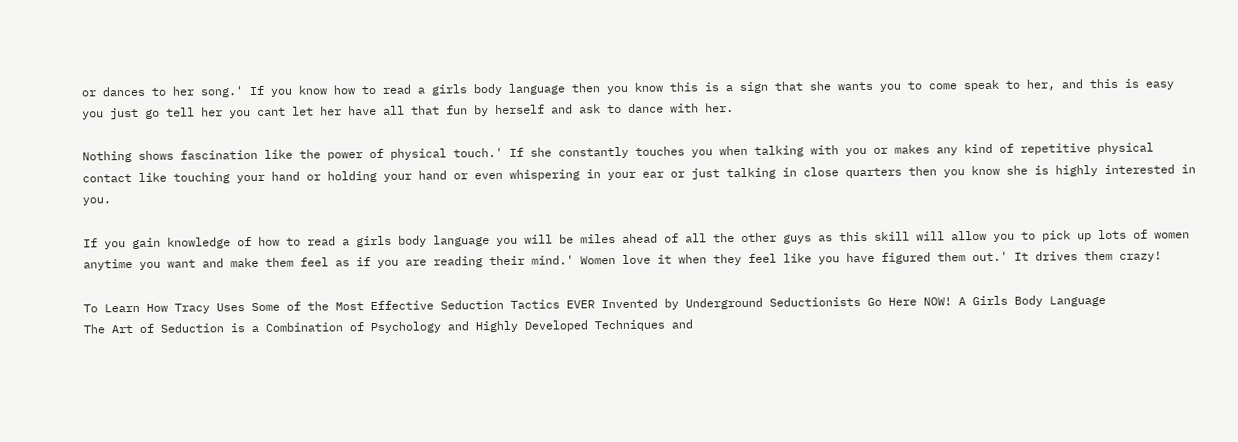or dances to her song.' If you know how to read a girls body language then you know this is a sign that she wants you to come speak to her, and this is easy you just go tell her you cant let her have all that fun by herself and ask to dance with her.

Nothing shows fascination like the power of physical touch.' If she constantly touches you when talking with you or makes any kind of repetitive physical contact like touching your hand or holding your hand or even whispering in your ear or just talking in close quarters then you know she is highly interested in you.

If you gain knowledge of how to read a girls body language you will be miles ahead of all the other guys as this skill will allow you to pick up lots of women anytime you want and make them feel as if you are reading their mind.' Women love it when they feel like you have figured them out.' It drives them crazy!

To Learn How Tracy Uses Some of the Most Effective Seduction Tactics EVER Invented by Underground Seductionists Go Here NOW! A Girls Body Language
The Art of Seduction is a Combination of Psychology and Highly Developed Techniques and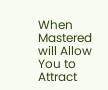When Mastered will Allow You to Attract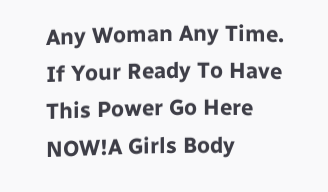Any Woman Any Time. If Your Ready To Have This Power Go Here NOW!A Girls Body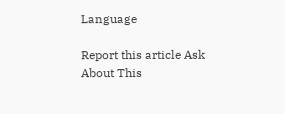Language

Report this article Ask About This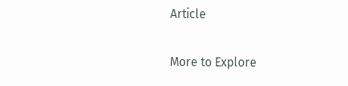Article

More to Explore